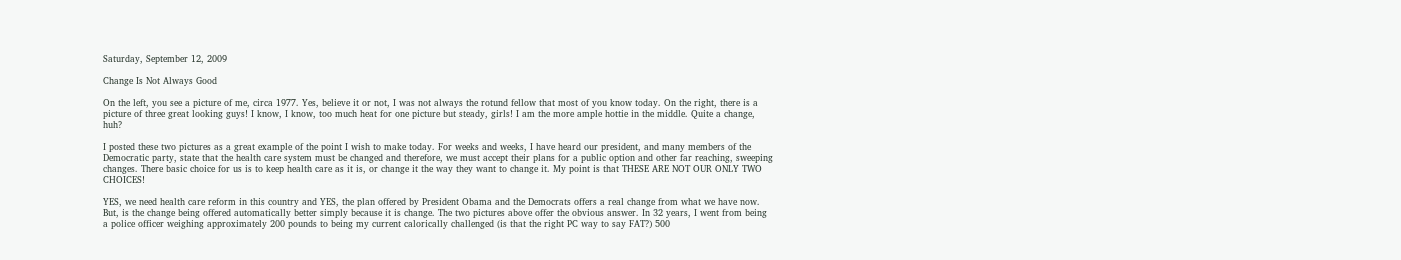Saturday, September 12, 2009

Change Is Not Always Good

On the left, you see a picture of me, circa 1977. Yes, believe it or not, I was not always the rotund fellow that most of you know today. On the right, there is a picture of three great looking guys! I know, I know, too much heat for one picture but steady, girls! I am the more ample hottie in the middle. Quite a change, huh?

I posted these two pictures as a great example of the point I wish to make today. For weeks and weeks, I have heard our president, and many members of the Democratic party, state that the health care system must be changed and therefore, we must accept their plans for a public option and other far reaching, sweeping changes. There basic choice for us is to keep health care as it is, or change it the way they want to change it. My point is that THESE ARE NOT OUR ONLY TWO CHOICES!

YES, we need health care reform in this country and YES, the plan offered by President Obama and the Democrats offers a real change from what we have now. But, is the change being offered automatically better simply because it is change. The two pictures above offer the obvious answer. In 32 years, I went from being a police officer weighing approximately 200 pounds to being my current calorically challenged (is that the right PC way to say FAT?) 500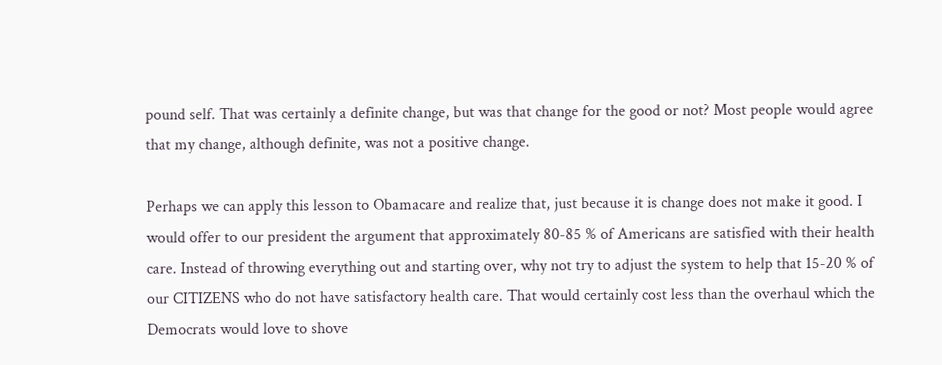pound self. That was certainly a definite change, but was that change for the good or not? Most people would agree that my change, although definite, was not a positive change.

Perhaps we can apply this lesson to Obamacare and realize that, just because it is change does not make it good. I would offer to our president the argument that approximately 80-85 % of Americans are satisfied with their health care. Instead of throwing everything out and starting over, why not try to adjust the system to help that 15-20 % of our CITIZENS who do not have satisfactory health care. That would certainly cost less than the overhaul which the Democrats would love to shove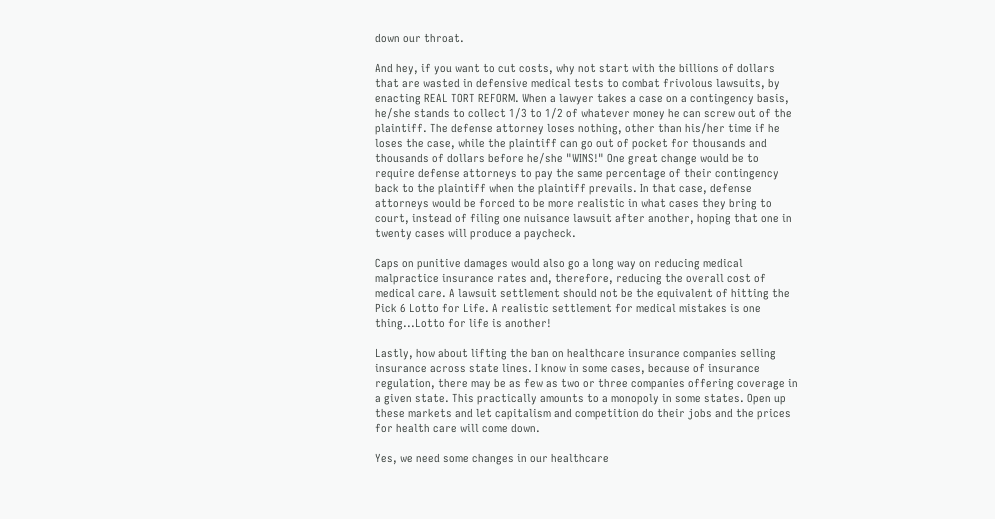down our throat.

And hey, if you want to cut costs, why not start with the billions of dollars that are wasted in defensive medical tests to combat frivolous lawsuits, by enacting REAL TORT REFORM. When a lawyer takes a case on a contingency basis, he/she stands to collect 1/3 to 1/2 of whatever money he can screw out of the plaintiff. The defense attorney loses nothing, other than his/her time if he loses the case, while the plaintiff can go out of pocket for thousands and thousands of dollars before he/she "WINS!" One great change would be to require defense attorneys to pay the same percentage of their contingency back to the plaintiff when the plaintiff prevails. In that case, defense attorneys would be forced to be more realistic in what cases they bring to court, instead of filing one nuisance lawsuit after another, hoping that one in twenty cases will produce a paycheck.

Caps on punitive damages would also go a long way on reducing medical malpractice insurance rates and, therefore, reducing the overall cost of medical care. A lawsuit settlement should not be the equivalent of hitting the Pick 6 Lotto for Life. A realistic settlement for medical mistakes is one thing...Lotto for life is another!

Lastly, how about lifting the ban on healthcare insurance companies selling insurance across state lines. I know in some cases, because of insurance regulation, there may be as few as two or three companies offering coverage in a given state. This practically amounts to a monopoly in some states. Open up these markets and let capitalism and competition do their jobs and the prices for health care will come down.

Yes, we need some changes in our healthcare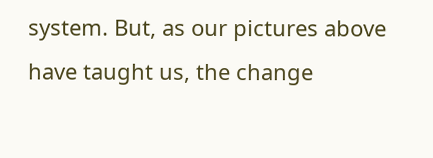system. But, as our pictures above have taught us, the change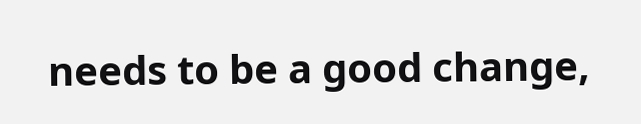needs to be a good change,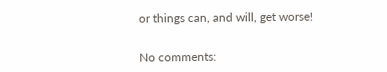or things can, and will, get worse!


No comments: